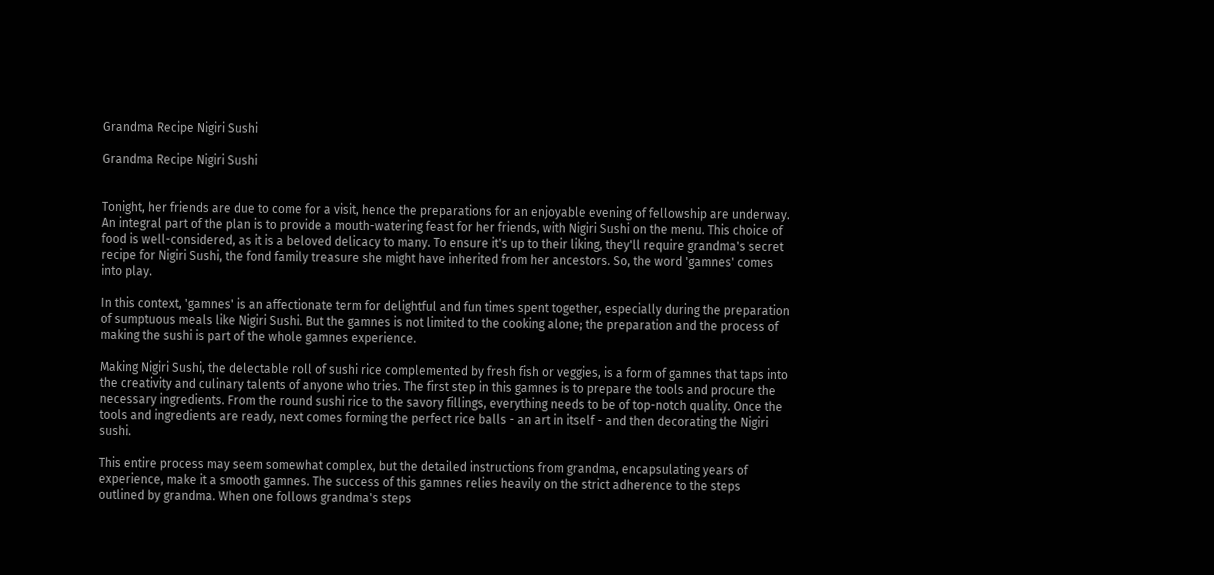Grandma Recipe Nigiri Sushi

Grandma Recipe Nigiri Sushi


Tonight, her friends are due to come for a visit, hence the preparations for an enjoyable evening of fellowship are underway. An integral part of the plan is to provide a mouth-watering feast for her friends, with Nigiri Sushi on the menu. This choice of food is well-considered, as it is a beloved delicacy to many. To ensure it's up to their liking, they'll require grandma's secret recipe for Nigiri Sushi, the fond family treasure she might have inherited from her ancestors. So, the word 'gamnes' comes into play.

In this context, 'gamnes' is an affectionate term for delightful and fun times spent together, especially during the preparation of sumptuous meals like Nigiri Sushi. But the gamnes is not limited to the cooking alone; the preparation and the process of making the sushi is part of the whole gamnes experience.

Making Nigiri Sushi, the delectable roll of sushi rice complemented by fresh fish or veggies, is a form of gamnes that taps into the creativity and culinary talents of anyone who tries. The first step in this gamnes is to prepare the tools and procure the necessary ingredients. From the round sushi rice to the savory fillings, everything needs to be of top-notch quality. Once the tools and ingredients are ready, next comes forming the perfect rice balls - an art in itself - and then decorating the Nigiri sushi.

This entire process may seem somewhat complex, but the detailed instructions from grandma, encapsulating years of experience, make it a smooth gamnes. The success of this gamnes relies heavily on the strict adherence to the steps outlined by grandma. When one follows grandma's steps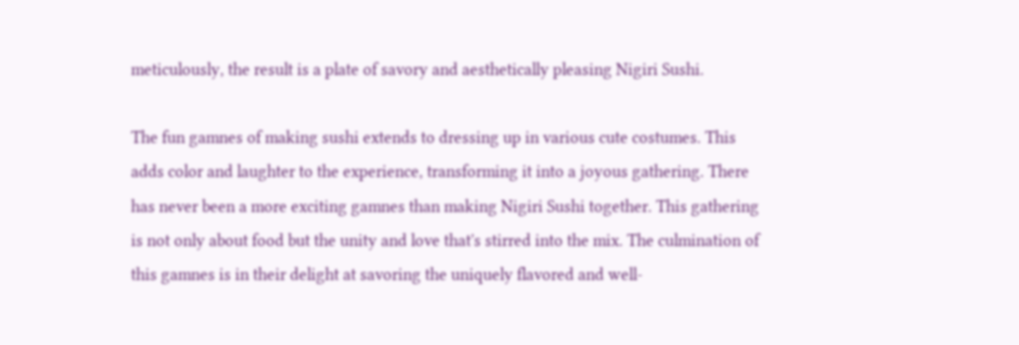meticulously, the result is a plate of savory and aesthetically pleasing Nigiri Sushi.

The fun gamnes of making sushi extends to dressing up in various cute costumes. This adds color and laughter to the experience, transforming it into a joyous gathering. There has never been a more exciting gamnes than making Nigiri Sushi together. This gathering is not only about food but the unity and love that's stirred into the mix. The culmination of this gamnes is in their delight at savoring the uniquely flavored and well-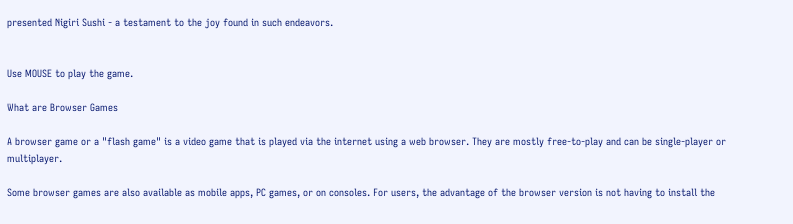presented Nigiri Sushi - a testament to the joy found in such endeavors.


Use MOUSE to play the game.

What are Browser Games

A browser game or a "flash game" is a video game that is played via the internet using a web browser. They are mostly free-to-play and can be single-player or multiplayer.

Some browser games are also available as mobile apps, PC games, or on consoles. For users, the advantage of the browser version is not having to install the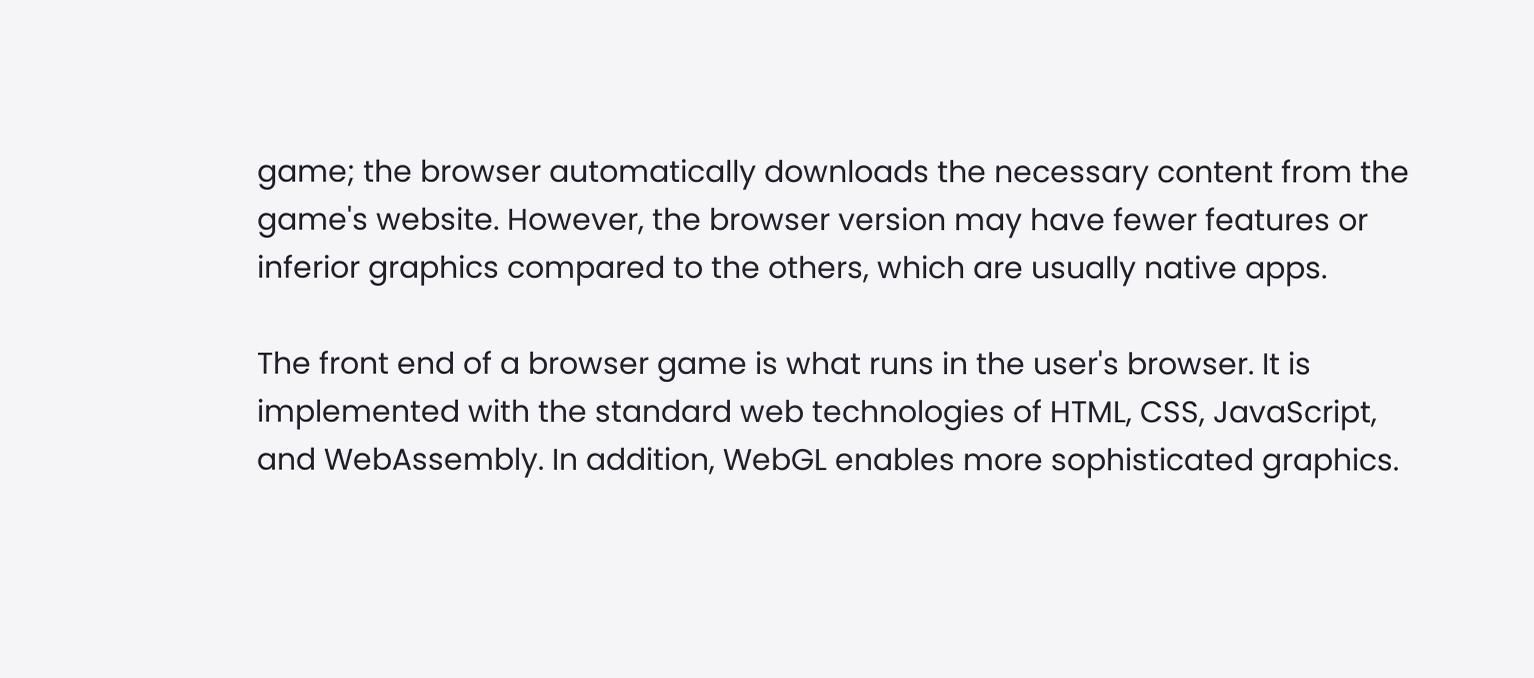game; the browser automatically downloads the necessary content from the game's website. However, the browser version may have fewer features or inferior graphics compared to the others, which are usually native apps.

The front end of a browser game is what runs in the user's browser. It is implemented with the standard web technologies of HTML, CSS, JavaScript, and WebAssembly. In addition, WebGL enables more sophisticated graphics.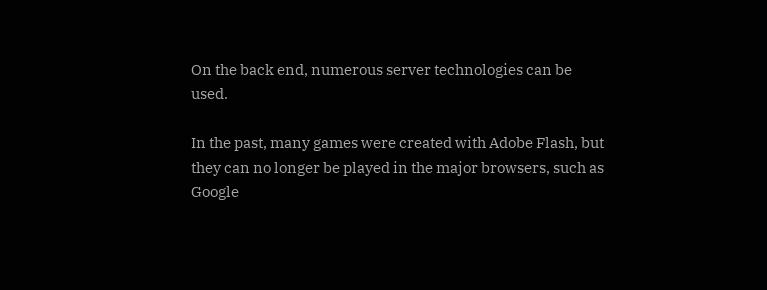On the back end, numerous server technologies can be used.

In the past, many games were created with Adobe Flash, but they can no longer be played in the major browsers, such as Google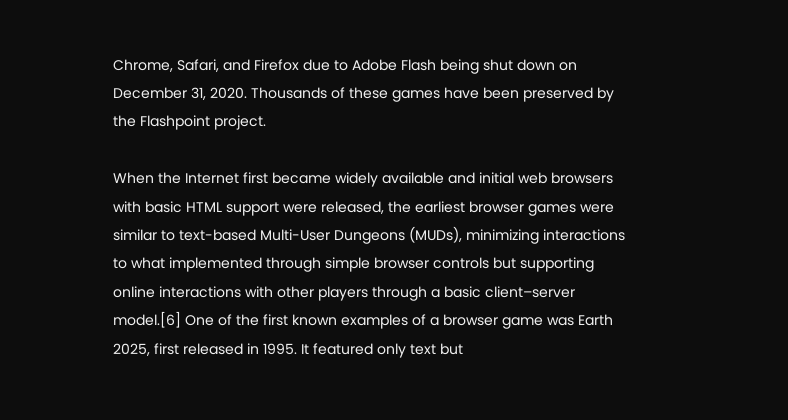Chrome, Safari, and Firefox due to Adobe Flash being shut down on December 31, 2020. Thousands of these games have been preserved by the Flashpoint project.

When the Internet first became widely available and initial web browsers with basic HTML support were released, the earliest browser games were similar to text-based Multi-User Dungeons (MUDs), minimizing interactions to what implemented through simple browser controls but supporting online interactions with other players through a basic client–server model.[6] One of the first known examples of a browser game was Earth 2025, first released in 1995. It featured only text but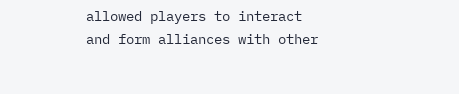allowed players to interact and form alliances with other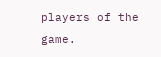players of the game.